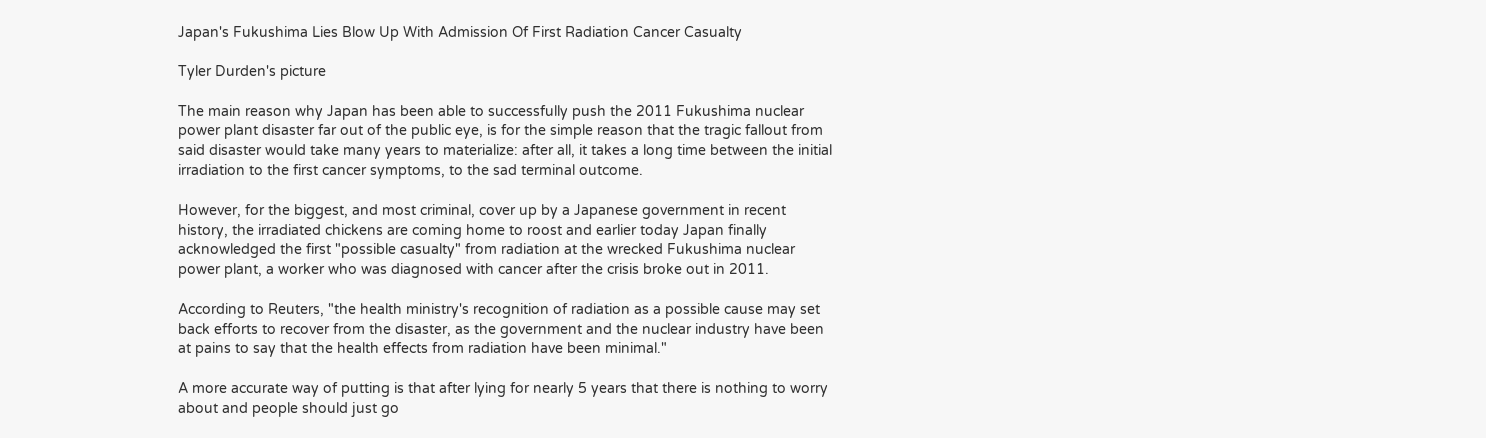Japan's Fukushima Lies Blow Up With Admission Of First Radiation Cancer Casualty

Tyler Durden's picture

The main reason why Japan has been able to successfully push the 2011 Fukushima nuclear power plant disaster far out of the public eye, is for the simple reason that the tragic fallout from said disaster would take many years to materialize: after all, it takes a long time between the initial irradiation to the first cancer symptoms, to the sad terminal outcome.

However, for the biggest, and most criminal, cover up by a Japanese government in recent history, the irradiated chickens are coming home to roost and earlier today Japan finally acknowledged the first "possible casualty" from radiation at the wrecked Fukushima nuclear power plant, a worker who was diagnosed with cancer after the crisis broke out in 2011.

According to Reuters, "the health ministry's recognition of radiation as a possible cause may set back efforts to recover from the disaster, as the government and the nuclear industry have been at pains to say that the health effects from radiation have been minimal."

A more accurate way of putting is that after lying for nearly 5 years that there is nothing to worry about and people should just go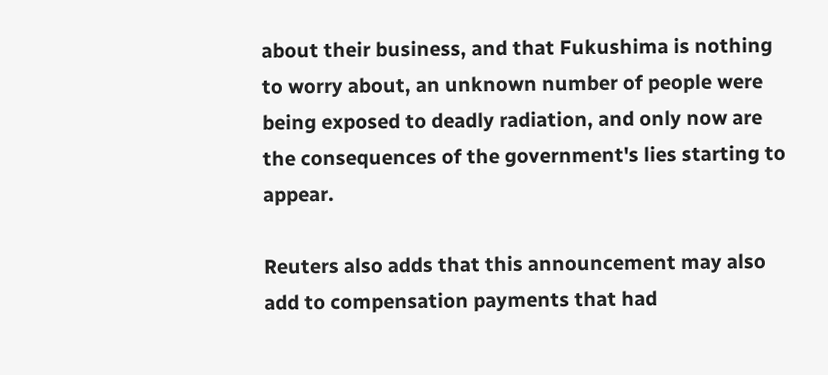about their business, and that Fukushima is nothing to worry about, an unknown number of people were being exposed to deadly radiation, and only now are the consequences of the government's lies starting to appear.

Reuters also adds that this announcement may also add to compensation payments that had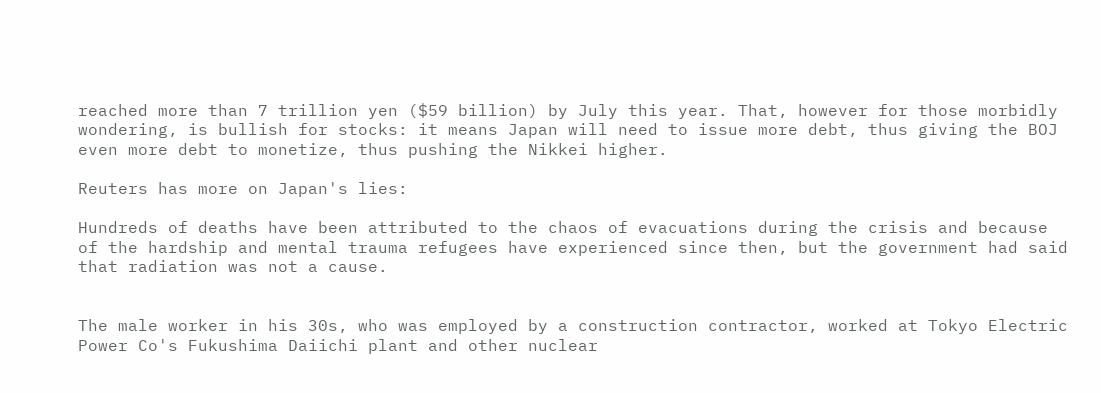reached more than 7 trillion yen ($59 billion) by July this year. That, however for those morbidly wondering, is bullish for stocks: it means Japan will need to issue more debt, thus giving the BOJ even more debt to monetize, thus pushing the Nikkei higher.

Reuters has more on Japan's lies:

Hundreds of deaths have been attributed to the chaos of evacuations during the crisis and because of the hardship and mental trauma refugees have experienced since then, but the government had said that radiation was not a cause.


The male worker in his 30s, who was employed by a construction contractor, worked at Tokyo Electric Power Co's Fukushima Daiichi plant and other nuclear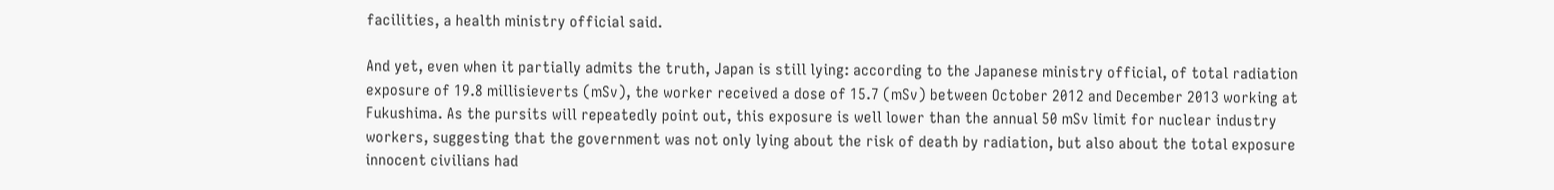facilities, a health ministry official said.

And yet, even when it partially admits the truth, Japan is still lying: according to the Japanese ministry official, of total radiation exposure of 19.8 millisieverts (mSv), the worker received a dose of 15.7 (mSv) between October 2012 and December 2013 working at Fukushima. As the pursits will repeatedly point out, this exposure is well lower than the annual 50 mSv limit for nuclear industry workers, suggesting that the government was not only lying about the risk of death by radiation, but also about the total exposure innocent civilians had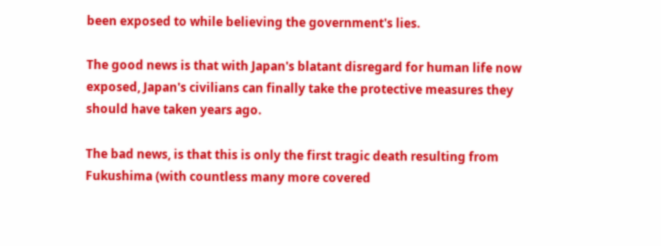been exposed to while believing the government's lies.

The good news is that with Japan's blatant disregard for human life now exposed, Japan's civilians can finally take the protective measures they should have taken years ago.

The bad news, is that this is only the first tragic death resulting from Fukushima (with countless many more covered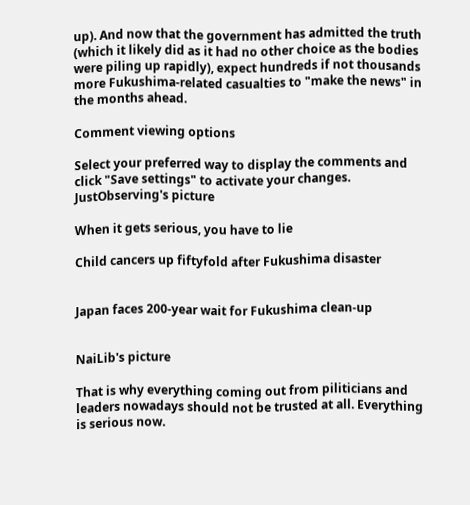up). And now that the government has admitted the truth (which it likely did as it had no other choice as the bodies were piling up rapidly), expect hundreds if not thousands more Fukushima-related casualties to "make the news" in the months ahead.

Comment viewing options

Select your preferred way to display the comments and click "Save settings" to activate your changes.
JustObserving's picture

When it gets serious, you have to lie

Child cancers up fiftyfold after Fukushima disaster


Japan faces 200-year wait for Fukushima clean-up


NaiLib's picture

That is why everything coming out from piliticians and leaders nowadays should not be trusted at all. Everything is serious now.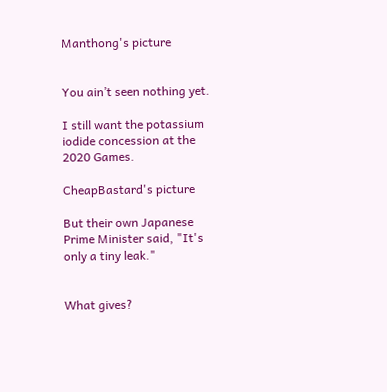Manthong's picture


You ain’t seen nothing yet.

I still want the potassium iodide concession at the 2020 Games.

CheapBastard's picture

But their own Japanese Prime Minister said, "It's only a tiny leak."


What gives?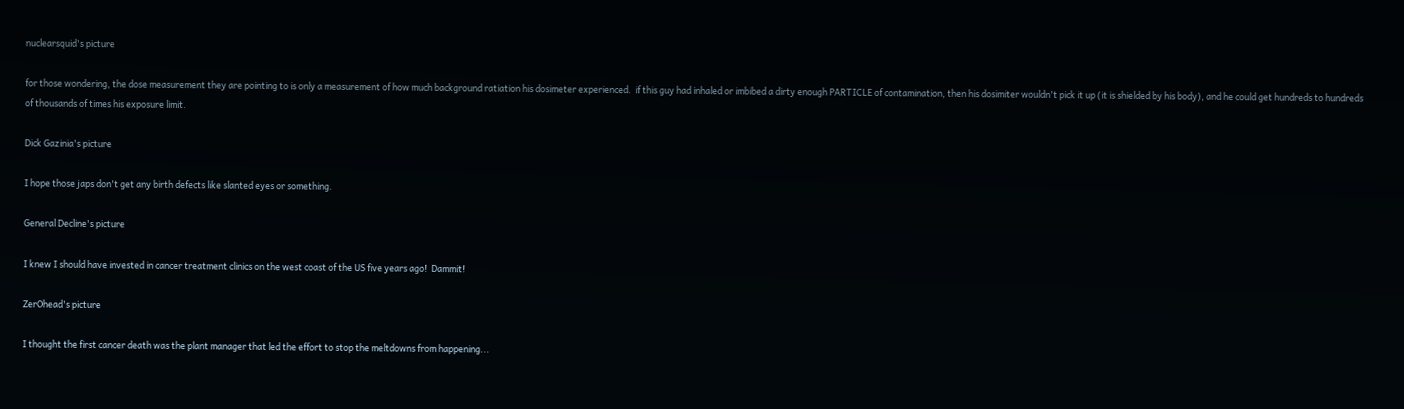nuclearsquid's picture

for those wondering, the dose measurement they are pointing to is only a measurement of how much background ratiation his dosimeter experienced.  if this guy had inhaled or imbibed a dirty enough PARTICLE of contamination, then his dosimiter wouldn't pick it up (it is shielded by his body), and he could get hundreds to hundreds of thousands of times his exposure limit.

Dick Gazinia's picture

I hope those japs don't get any birth defects like slanted eyes or something.

General Decline's picture

I knew I should have invested in cancer treatment clinics on the west coast of the US five years ago!  Dammit!

ZerOhead's picture

I thought the first cancer death was the plant manager that led the effort to stop the meltdowns from happening...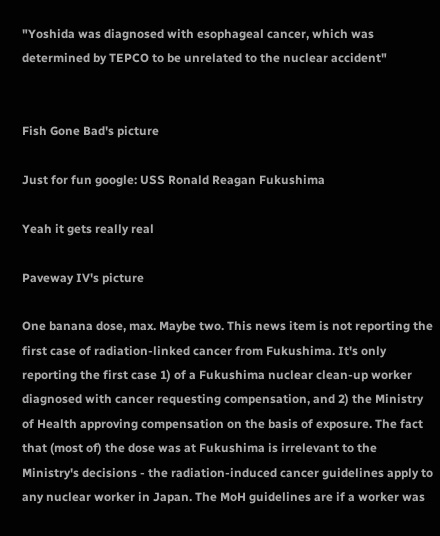"Yoshida was diagnosed with esophageal cancer, which was determined by TEPCO to be unrelated to the nuclear accident"


Fish Gone Bad's picture

Just for fun google: USS Ronald Reagan Fukushima

Yeah it gets really real

Paveway IV's picture

One banana dose, max. Maybe two. This news item is not reporting the first case of radiation-linked cancer from Fukushima. It's only reporting the first case 1) of a Fukushima nuclear clean-up worker diagnosed with cancer requesting compensation, and 2) the Ministry of Health approving compensation on the basis of exposure. The fact that (most of) the dose was at Fukushima is irrelevant to the Ministry's decisions - the radiation-induced cancer guidelines apply to any nuclear worker in Japan. The MoH guidelines are if a worker was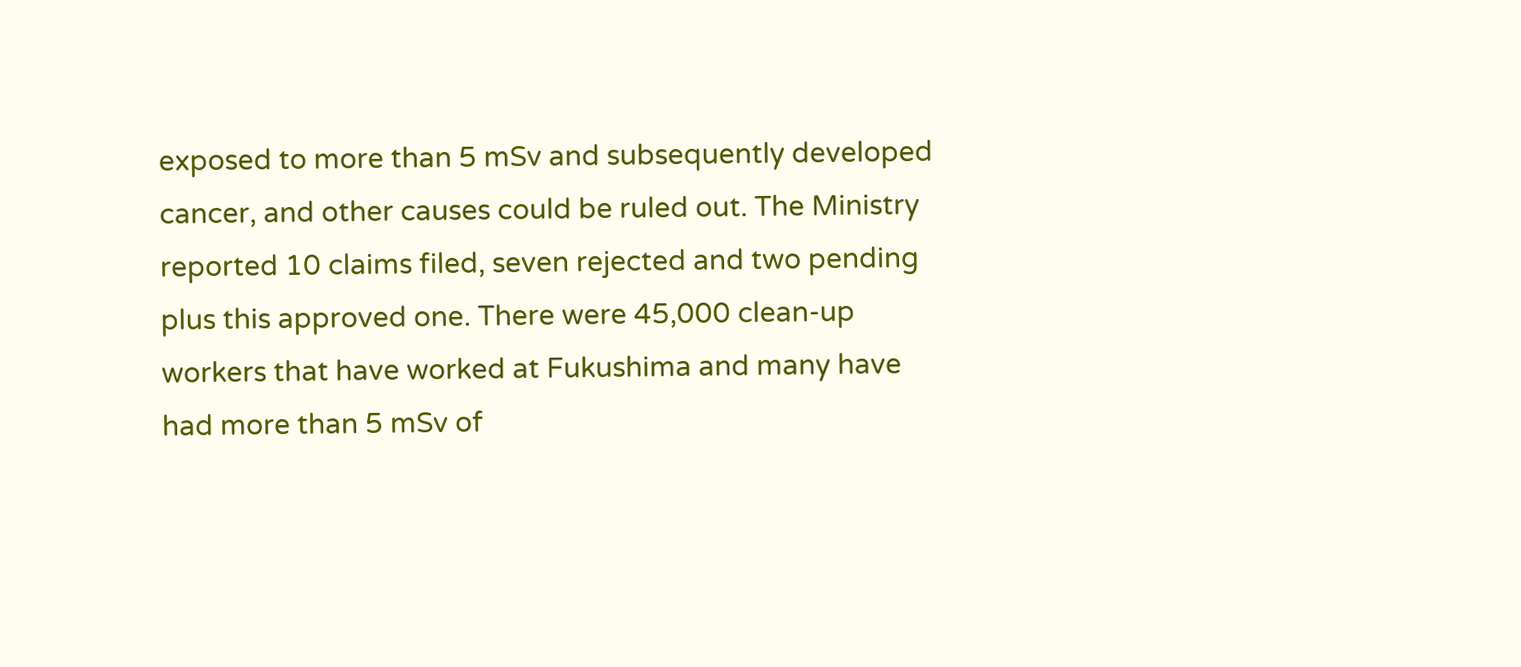exposed to more than 5 mSv and subsequently developed cancer, and other causes could be ruled out. The Ministry reported 10 claims filed, seven rejected and two pending plus this approved one. There were 45,000 clean-up workers that have worked at Fukushima and many have had more than 5 mSv of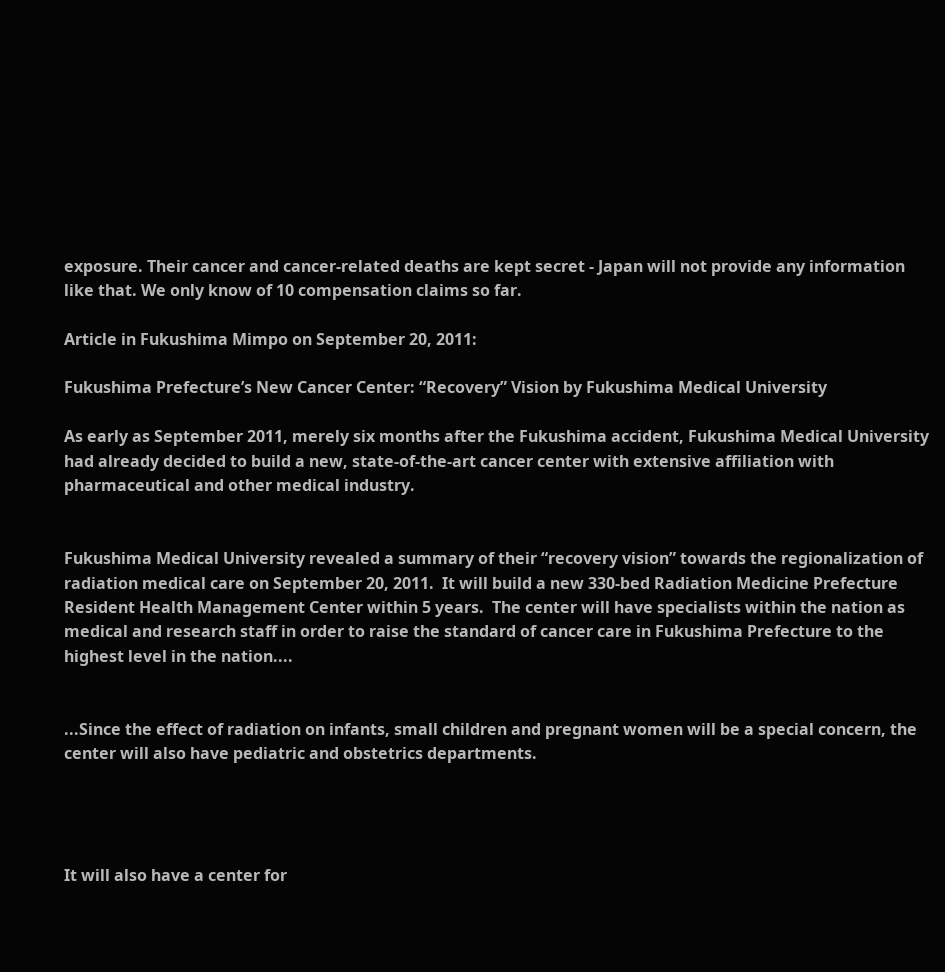exposure. Their cancer and cancer-related deaths are kept secret - Japan will not provide any information like that. We only know of 10 compensation claims so far.

Article in Fukushima Mimpo on September 20, 2011:

Fukushima Prefecture’s New Cancer Center: “Recovery” Vision by Fukushima Medical University

As early as September 2011, merely six months after the Fukushima accident, Fukushima Medical University had already decided to build a new, state-of-the-art cancer center with extensive affiliation with pharmaceutical and other medical industry.


Fukushima Medical University revealed a summary of their “recovery vision” towards the regionalization of radiation medical care on September 20, 2011.  It will build a new 330-bed Radiation Medicine Prefecture Resident Health Management Center within 5 years.  The center will have specialists within the nation as medical and research staff in order to raise the standard of cancer care in Fukushima Prefecture to the highest level in the nation....


...Since the effect of radiation on infants, small children and pregnant women will be a special concern, the center will also have pediatric and obstetrics departments.




It will also have a center for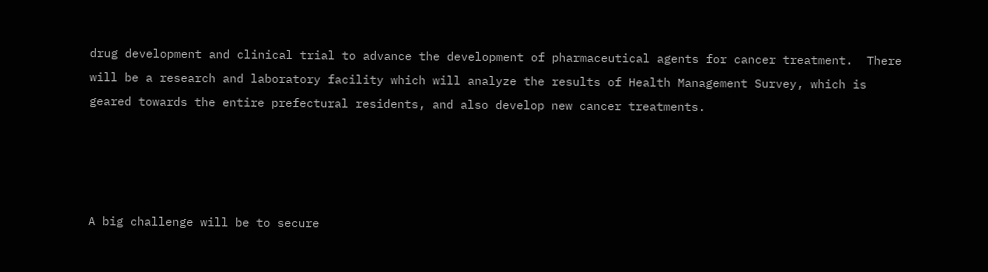drug development and clinical trial to advance the development of pharmaceutical agents for cancer treatment.  There will be a research and laboratory facility which will analyze the results of Health Management Survey, which is geared towards the entire prefectural residents, and also develop new cancer treatments.




A big challenge will be to secure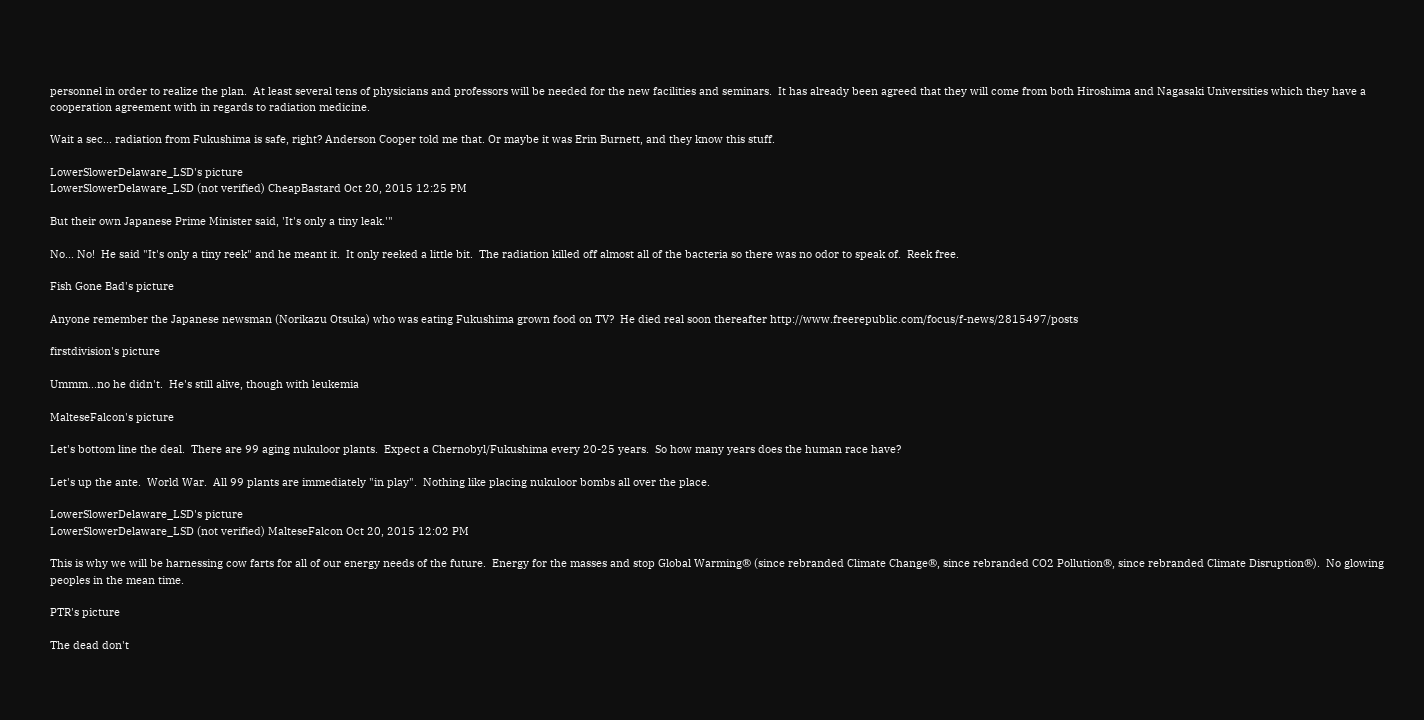personnel in order to realize the plan.  At least several tens of physicians and professors will be needed for the new facilities and seminars.  It has already been agreed that they will come from both Hiroshima and Nagasaki Universities which they have a cooperation agreement with in regards to radiation medicine.

Wait a sec... radiation from Fukushima is safe, right? Anderson Cooper told me that. Or maybe it was Erin Burnett, and they know this stuff.

LowerSlowerDelaware_LSD's picture
LowerSlowerDelaware_LSD (not verified) CheapBastard Oct 20, 2015 12:25 PM

But their own Japanese Prime Minister said, 'It's only a tiny leak.'"

No... No!  He said "It's only a tiny reek" and he meant it.  It only reeked a little bit.  The radiation killed off almost all of the bacteria so there was no odor to speak of.  Reek free.

Fish Gone Bad's picture

Anyone remember the Japanese newsman (Norikazu Otsuka) who was eating Fukushima grown food on TV?  He died real soon thereafter http://www.freerepublic.com/focus/f-news/2815497/posts

firstdivision's picture

Ummm...no he didn't.  He's still alive, though with leukemia

MalteseFalcon's picture

Let's bottom line the deal.  There are 99 aging nukuloor plants.  Expect a Chernobyl/Fukushima every 20-25 years.  So how many years does the human race have?

Let's up the ante.  World War.  All 99 plants are immediately "in play".  Nothing like placing nukuloor bombs all over the place.

LowerSlowerDelaware_LSD's picture
LowerSlowerDelaware_LSD (not verified) MalteseFalcon Oct 20, 2015 12:02 PM

This is why we will be harnessing cow farts for all of our energy needs of the future.  Energy for the masses and stop Global Warming® (since rebranded Climate Change®, since rebranded CO2 Pollution®, since rebranded Climate Disruption®).  No glowing peoples in the mean time.

PTR's picture

The dead don't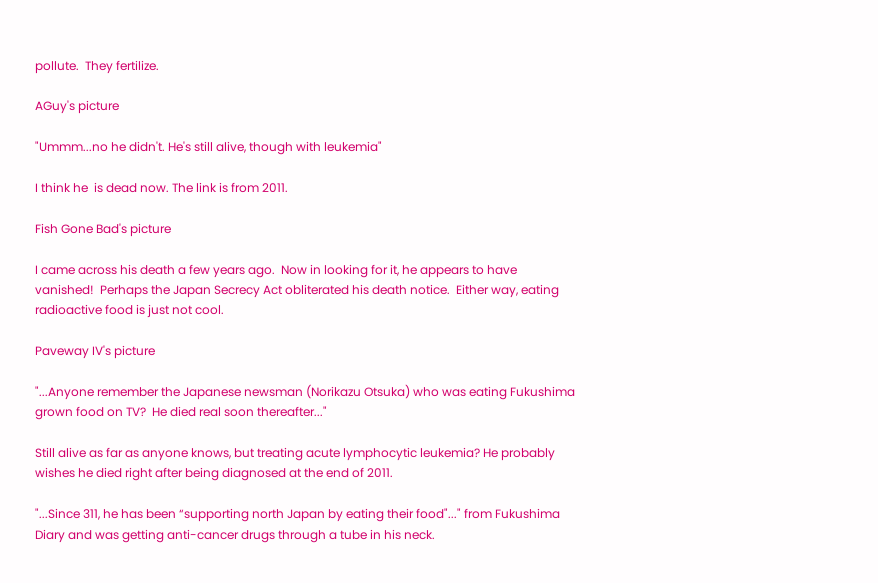pollute.  They fertilize.

AGuy's picture

"Ummm...no he didn't. He's still alive, though with leukemia"

I think he  is dead now. The link is from 2011.

Fish Gone Bad's picture

I came across his death a few years ago.  Now in looking for it, he appears to have vanished!  Perhaps the Japan Secrecy Act obliterated his death notice.  Either way, eating radioactive food is just not cool.

Paveway IV's picture

"...Anyone remember the Japanese newsman (Norikazu Otsuka) who was eating Fukushima grown food on TV?  He died real soon thereafter..."

Still alive as far as anyone knows, but treating acute lymphocytic leukemia? He probably wishes he died right after being diagnosed at the end of 2011.

"...Since 311, he has been “supporting north Japan by eating their food"..." from Fukushima Diary and was getting anti-cancer drugs through a tube in his neck.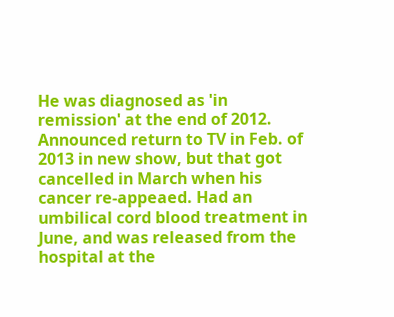He was diagnosed as 'in remission' at the end of 2012. Announced return to TV in Feb. of 2013 in new show, but that got cancelled in March when his cancer re-appeaed. Had an umbilical cord blood treatment in June, and was released from the hospital at the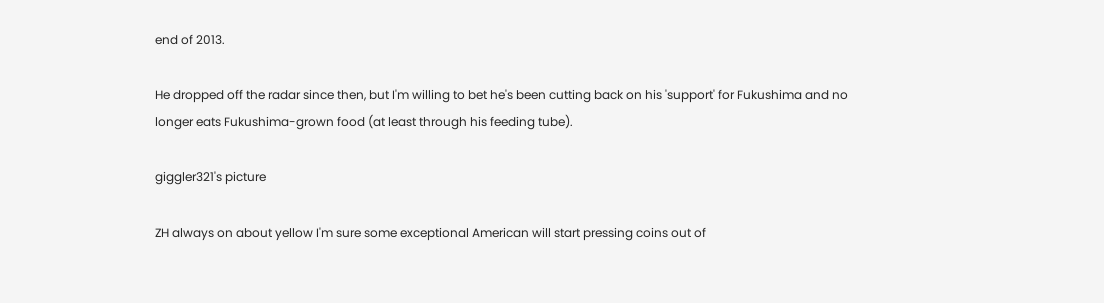end of 2013.

He dropped off the radar since then, but I'm willing to bet he's been cutting back on his 'support' for Fukushima and no longer eats Fukushima-grown food (at least through his feeding tube).

giggler321's picture

ZH always on about yellow I'm sure some exceptional American will start pressing coins out of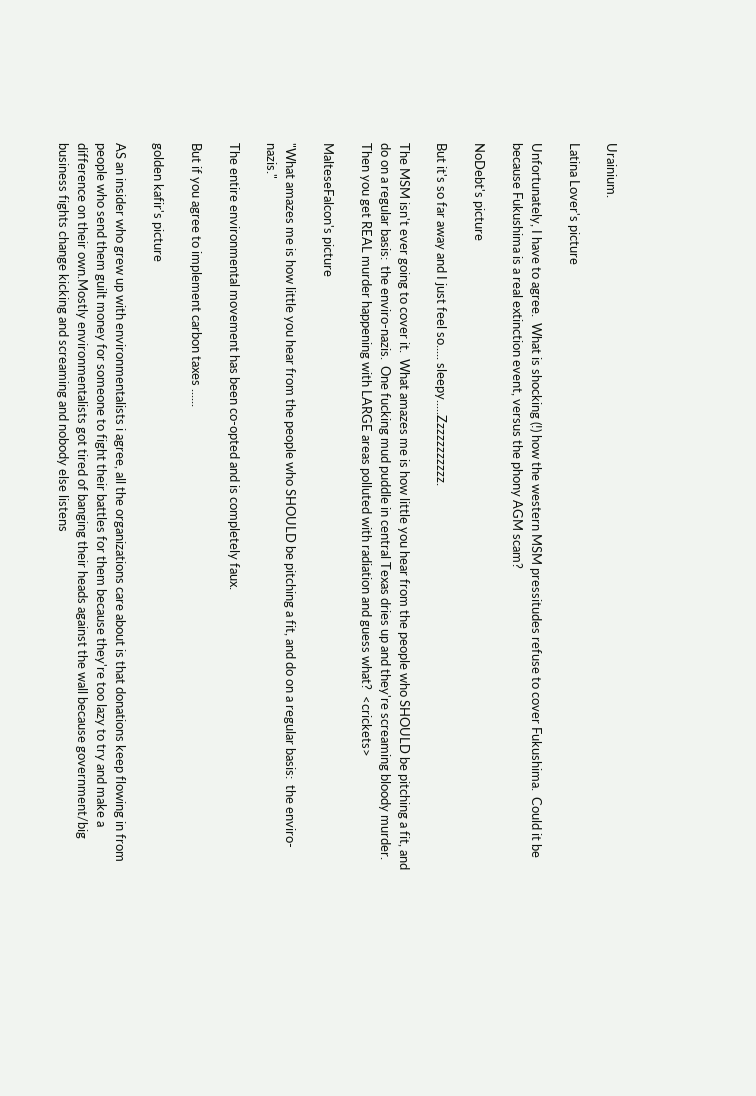Urainium.

Latina Lover's picture

Unfortunately, I have to agree.  What is shocking (!) how the western MSM pressitudes refuse to cover Fukushima.  Could it be because Fukushima is a real extinction event, versus the phony AGM scam?

NoDebt's picture

But it's so far away and I just feel so..... sleepy.....Zzzzzzzzzzz.

The MSM isn't ever going to cover it.  What amazes me is how little you hear from the people who SHOULD be pitching a fit, and do on a regular basis:  the enviro-nazis.  One fucking mud puddle in central Texas dries up and they're screaming bloody murder.  Then you get REAL murder happening with LARGE areas polluted with radiation and guess what?  <crickets>

MalteseFalcon's picture

"What amazes me is how little you hear from the people who SHOULD be pitching a fit, and do on a regular basis:  the enviro-nazis."

The entire environmental movement has been co-opted and is completely faux.

But if you agree to implement carbon taxes ......

golden kafir's picture

AS an insider who grew up with environmentalists i agree, all the organizations care about is that donations keep flowing in from people who send them guilt money for someone to fight their battles for them because they're too lazy to try and make a difference on their own.Mostly environmentalists got tired of banging their heads against the wall because government/big business fights change kicking and screaming and nobody else listens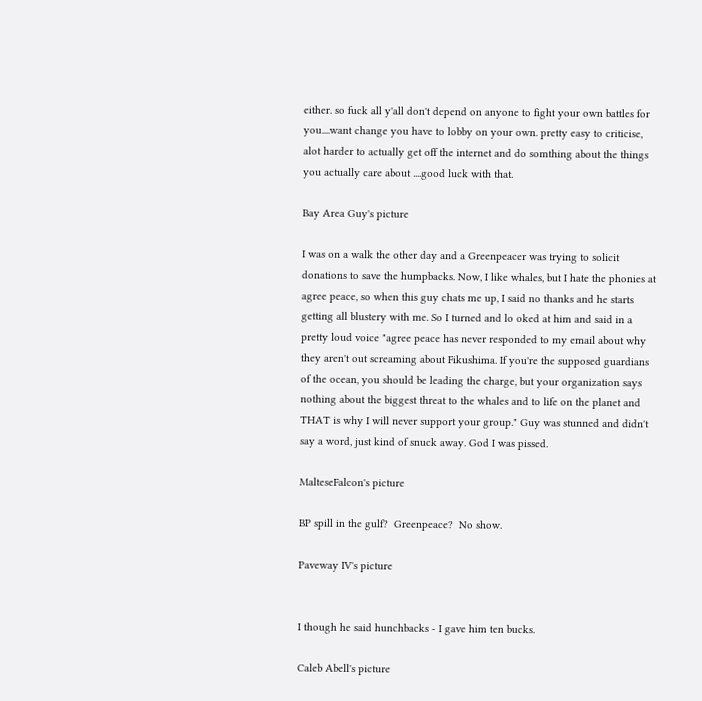either. so fuck all y'all don't depend on anyone to fight your own battles for you....want change you have to lobby on your own. pretty easy to criticise, alot harder to actually get off the internet and do somthing about the things you actually care about ....good luck with that.

Bay Area Guy's picture

I was on a walk the other day and a Greenpeacer was trying to solicit donations to save the humpbacks. Now, I like whales, but I hate the phonies at agree peace, so when this guy chats me up, I said no thanks and he starts getting all blustery with me. So I turned and lo oked at him and said in a pretty loud voice "agree peace has never responded to my email about why they aren't out screaming about Fikushima. If you're the supposed guardians of the ocean, you should be leading the charge, but your organization says nothing about the biggest threat to the whales and to life on the planet and THAT is why I will never support your group." Guy was stunned and didn't say a word, just kind of snuck away. God I was pissed.

MalteseFalcon's picture

BP spill in the gulf?  Greenpeace?  No show.

Paveway IV's picture


I though he said hunchbacks - I gave him ten bucks.

Caleb Abell's picture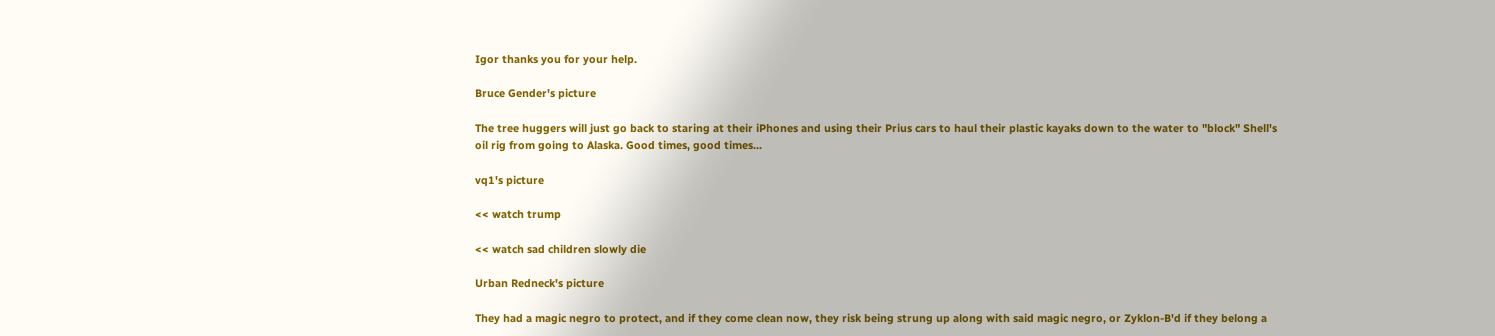Igor thanks you for your help.

Bruce Gender's picture

The tree huggers will just go back to staring at their iPhones and using their Prius cars to haul their plastic kayaks down to the water to "block" Shell's oil rig from going to Alaska. Good times, good times...

vq1's picture

<< watch trump

<< watch sad children slowly die

Urban Redneck's picture

They had a magic negro to protect, and if they come clean now, they risk being strung up along with said magic negro, or Zyklon-B'd if they belong a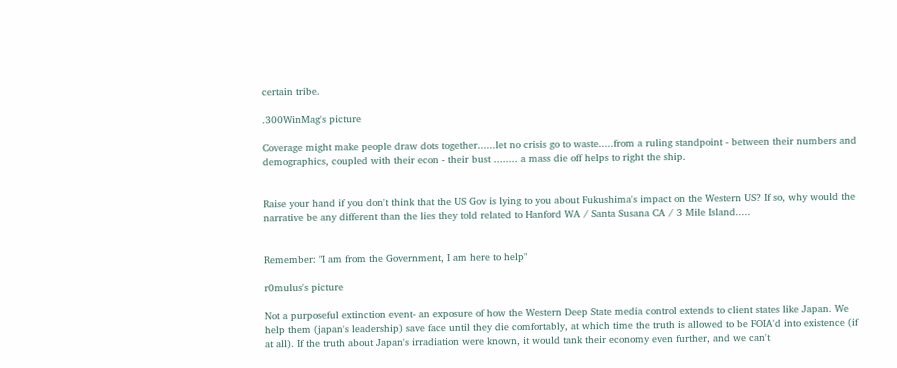certain tribe.

.300WinMag's picture

Coverage might make people draw dots together......let no crisis go to waste.....from a ruling standpoint - between their numbers and demographics, coupled with their econ - their bust ........ a mass die off helps to right the ship.


Raise your hand if you don't think that the US Gov is lying to you about Fukushima's impact on the Western US? If so, why would the narrative be any different than the lies they told related to Hanford WA / Santa Susana CA / 3 Mile Island.....


Remember: "I am from the Government, I am here to help"

r0mulus's picture

Not a purposeful extinction event- an exposure of how the Western Deep State media control extends to client states like Japan. We help them (japan's leadership) save face until they die comfortably, at which time the truth is allowed to be FOIA'd into existence (if at all). If the truth about Japan's irradiation were known, it would tank their economy even further, and we can't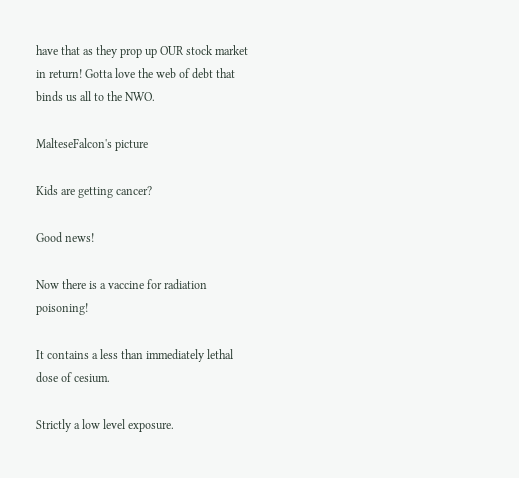have that as they prop up OUR stock market in return! Gotta love the web of debt that binds us all to the NWO.

MalteseFalcon's picture

Kids are getting cancer?

Good news!

Now there is a vaccine for radiation poisoning!

It contains a less than immediately lethal dose of cesium.

Strictly a low level exposure.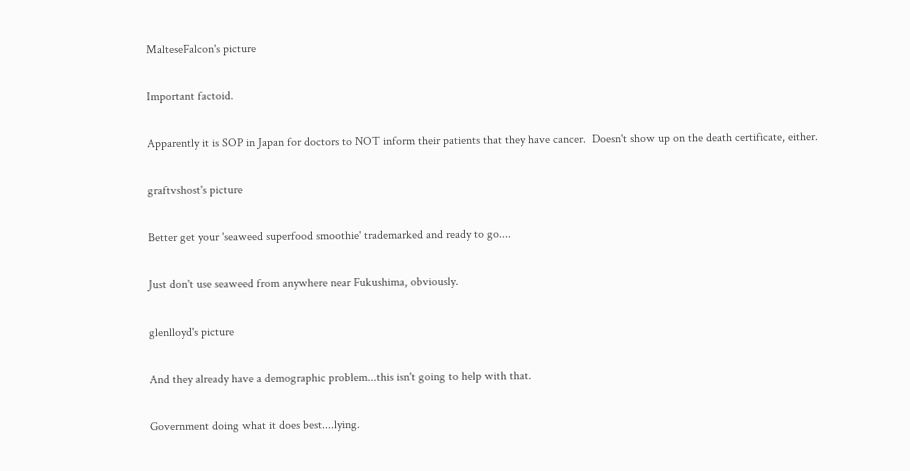MalteseFalcon's picture

Important factoid.

Apparently it is SOP in Japan for doctors to NOT inform their patients that they have cancer.  Doesn't show up on the death certificate, either.

graftvshost's picture

Better get your 'seaweed superfood smoothie' trademarked and ready to go....

Just don't use seaweed from anywhere near Fukushima, obviously.

glenlloyd's picture

And they already have a demographic problem...this isn't going to help with that.

Government doing what it does best....lying.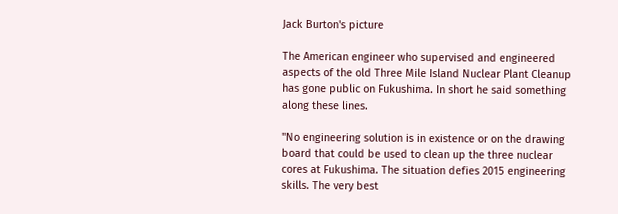Jack Burton's picture

The American engineer who supervised and engineered aspects of the old Three Mile Island Nuclear Plant Cleanup has gone public on Fukushima. In short he said something along these lines.

"No engineering solution is in existence or on the drawing board that could be used to clean up the three nuclear cores at Fukushima. The situation defies 2015 engineering skills. The very best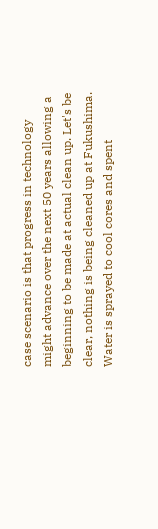case scenario is that progress in technology might advance over the next 50 years allowing a beginning to be made at actual clean up. Let's be clear, nothing is being cleaned up at Fukushima. Water is sprayed to cool cores and spent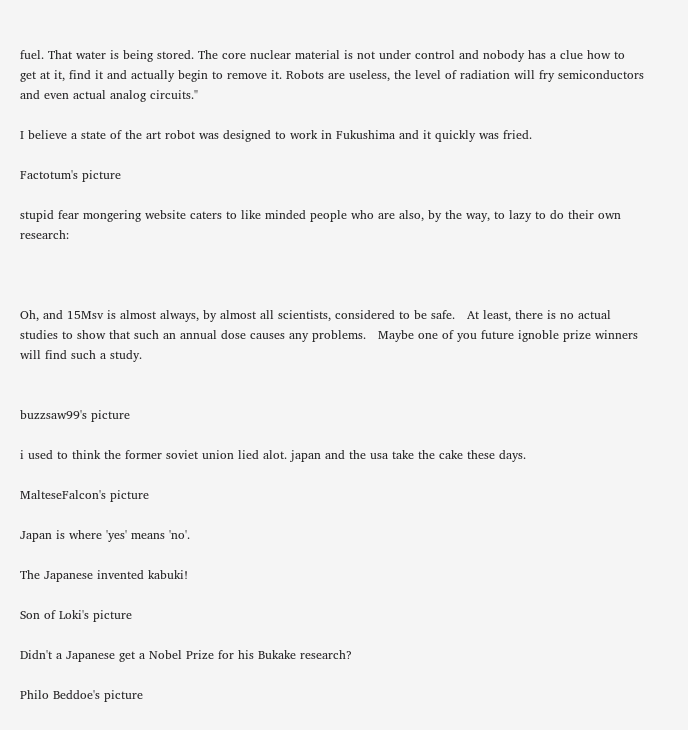fuel. That water is being stored. The core nuclear material is not under control and nobody has a clue how to get at it, find it and actually begin to remove it. Robots are useless, the level of radiation will fry semiconductors and even actual analog circuits."

I believe a state of the art robot was designed to work in Fukushima and it quickly was fried.

Factotum's picture

stupid fear mongering website caters to like minded people who are also, by the way, to lazy to do their own research:



Oh, and 15Msv is almost always, by almost all scientists, considered to be safe.   At least, there is no actual studies to show that such an annual dose causes any problems.   Maybe one of you future ignoble prize winners will find such a study.


buzzsaw99's picture

i used to think the former soviet union lied alot. japan and the usa take the cake these days.

MalteseFalcon's picture

Japan is where 'yes' means 'no'.

The Japanese invented kabuki!

Son of Loki's picture

Didn't a Japanese get a Nobel Prize for his Bukake research?

Philo Beddoe's picture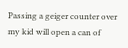Passing a geiger counter over my kid will open a can of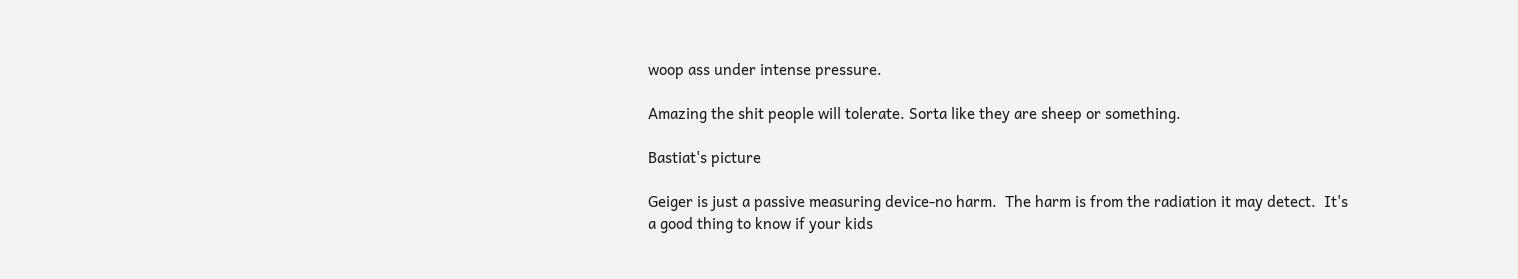woop ass under intense pressure.

Amazing the shit people will tolerate. Sorta like they are sheep or something.

Bastiat's picture

Geiger is just a passive measuring device-no harm.  The harm is from the radiation it may detect.  It's a good thing to know if your kids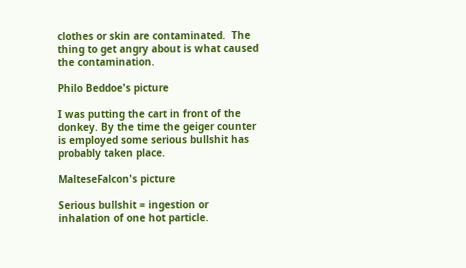clothes or skin are contaminated.  The thing to get angry about is what caused the contamination.

Philo Beddoe's picture

I was putting the cart in front of the donkey. By the time the geiger counter is employed some serious bullshit has probably taken place.

MalteseFalcon's picture

Serious bullshit = ingestion or inhalation of one hot particle.